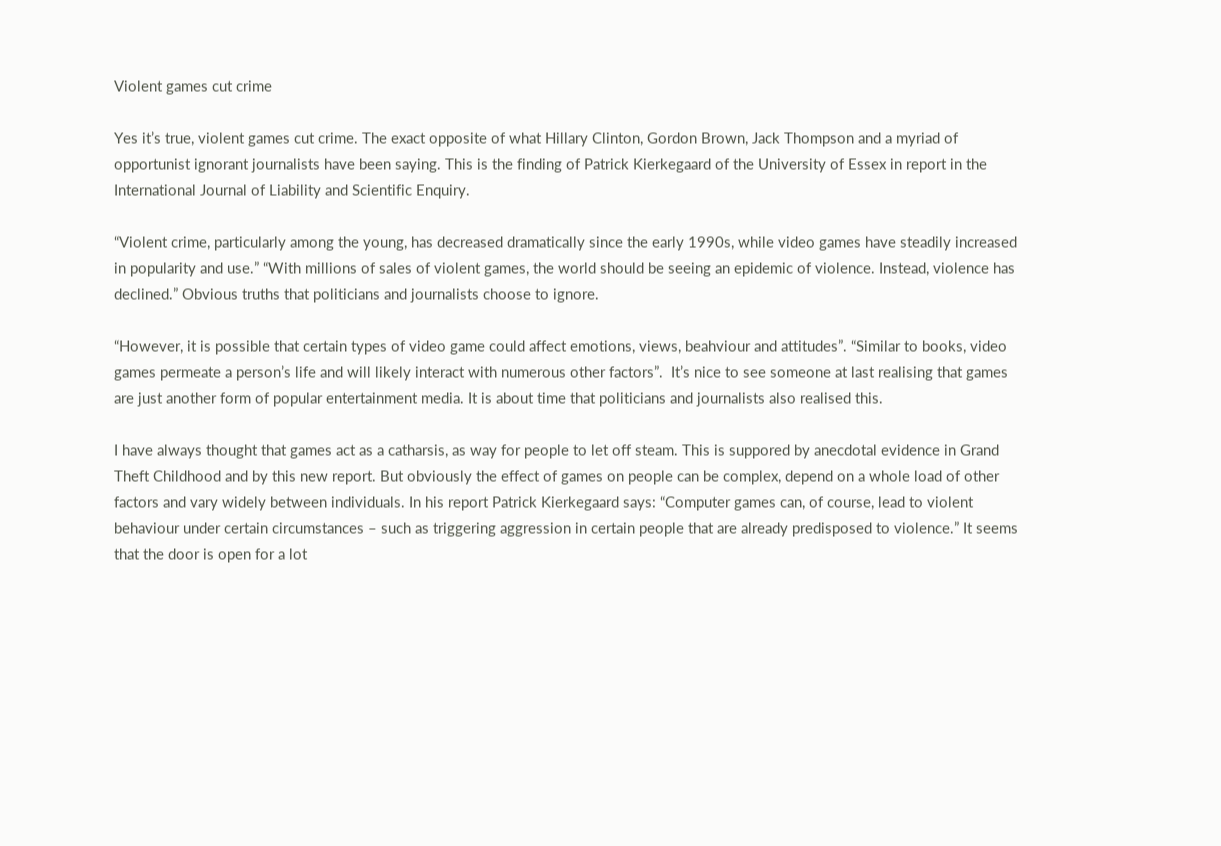Violent games cut crime

Yes it’s true, violent games cut crime. The exact opposite of what Hillary Clinton, Gordon Brown, Jack Thompson and a myriad of opportunist ignorant journalists have been saying. This is the finding of Patrick Kierkegaard of the University of Essex in report in the International Journal of Liability and Scientific Enquiry.

“Violent crime, particularly among the young, has decreased dramatically since the early 1990s, while video games have steadily increased in popularity and use.” “With millions of sales of violent games, the world should be seeing an epidemic of violence. Instead, violence has declined.” Obvious truths that politicians and journalists choose to ignore.

“However, it is possible that certain types of video game could affect emotions, views, beahviour and attitudes”. “Similar to books, video games permeate a person’s life and will likely interact with numerous other factors”.  It’s nice to see someone at last realising that games are just another form of popular entertainment media. It is about time that politicians and journalists also realised this.

I have always thought that games act as a catharsis, as way for people to let off steam. This is suppored by anecdotal evidence in Grand Theft Childhood and by this new report. But obviously the effect of games on people can be complex, depend on a whole load of other factors and vary widely between individuals. In his report Patrick Kierkegaard says: “Computer games can, of course, lead to violent behaviour under certain circumstances – such as triggering aggression in certain people that are already predisposed to violence.” It seems that the door is open for a lot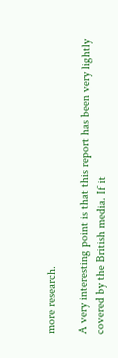more research.

A very interesting point is that this report has been very lightly covered by the British media. If it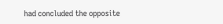had concluded the opposite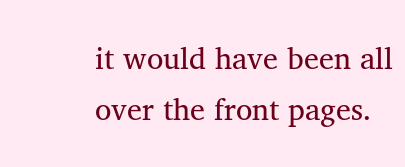it would have been all over the front pages.